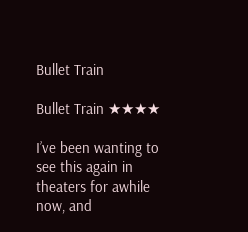Bullet Train

Bullet Train ★★★★

I’ve been wanting to see this again in theaters for awhile now, and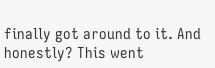finally got around to it. And honestly? This went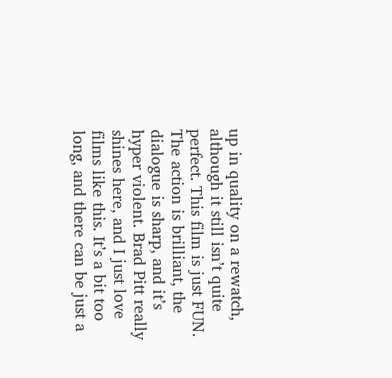up in quality on a rewatch, although it still isn’t quite perfect. This film is just FUN. The action is brilliant, the dialogue is sharp, and it’s hyper violent. Brad Pitt really shines here, and I just love films like this. It’s a bit too long, and there can be just a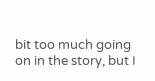bit too much going on in the story, but I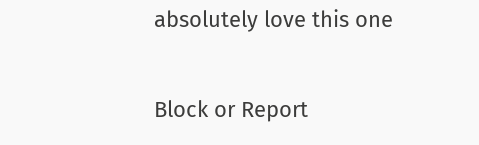absolutely love this one

Block or Report